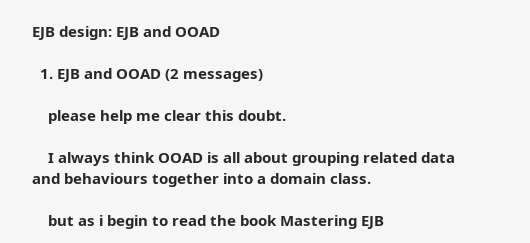EJB design: EJB and OOAD

  1. EJB and OOAD (2 messages)

    please help me clear this doubt.

    I always think OOAD is all about grouping related data and behaviours together into a domain class.

    but as i begin to read the book Mastering EJB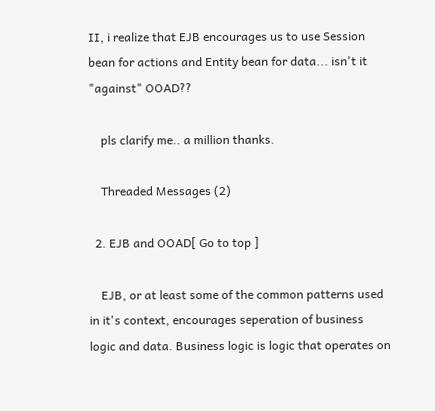II, i realize that EJB encourages us to use Session bean for actions and Entity bean for data... isn't it "against" OOAD??

    pls clarify me.. a million thanks.

    Threaded Messages (2)

  2. EJB and OOAD[ Go to top ]

    EJB, or at least some of the common patterns used in it's context, encourages seperation of business logic and data. Business logic is logic that operates on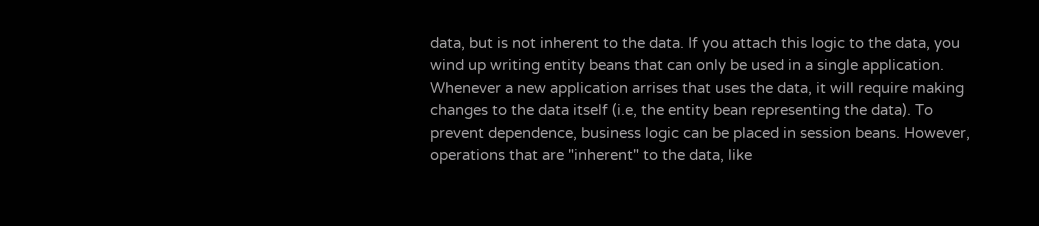data, but is not inherent to the data. If you attach this logic to the data, you wind up writing entity beans that can only be used in a single application. Whenever a new application arrises that uses the data, it will require making changes to the data itself (i.e, the entity bean representing the data). To prevent dependence, business logic can be placed in session beans. However, operations that are "inherent" to the data, like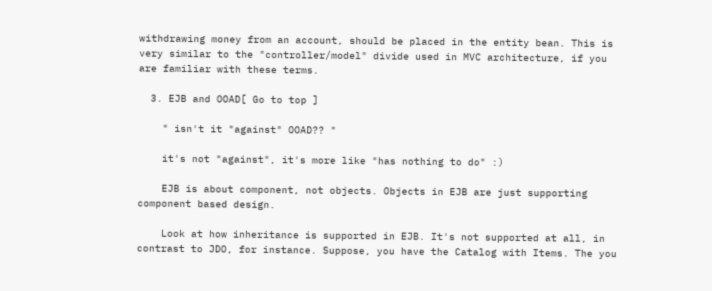withdrawing money from an account, should be placed in the entity bean. This is very similar to the "controller/model" divide used in MVC architecture, if you are familiar with these terms.

  3. EJB and OOAD[ Go to top ]

    " isn't it "against" OOAD?? "

    it's not "against", it's more like "has nothing to do" :)

    EJB is about component, not objects. Objects in EJB are just supporting component based design.

    Look at how inheritance is supported in EJB. It's not supported at all, in contrast to JDO, for instance. Suppose, you have the Catalog with Items. The you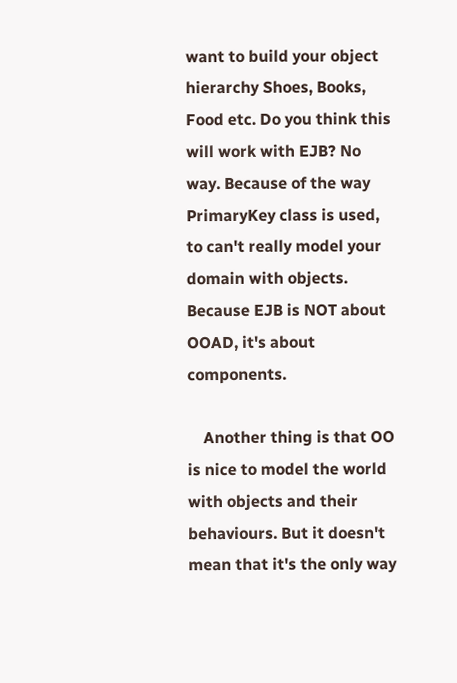want to build your object hierarchy Shoes, Books, Food etc. Do you think this will work with EJB? No way. Because of the way PrimaryKey class is used, to can't really model your domain with objects. Because EJB is NOT about OOAD, it's about components.

    Another thing is that OO is nice to model the world with objects and their behaviours. But it doesn't mean that it's the only way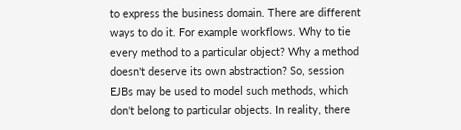to express the business domain. There are different ways to do it. For example workflows. Why to tie every method to a particular object? Why a method doesn't deserve its own abstraction? So, session EJBs may be used to model such methods, which don't belong to particular objects. In reality, there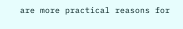are more practical reasons for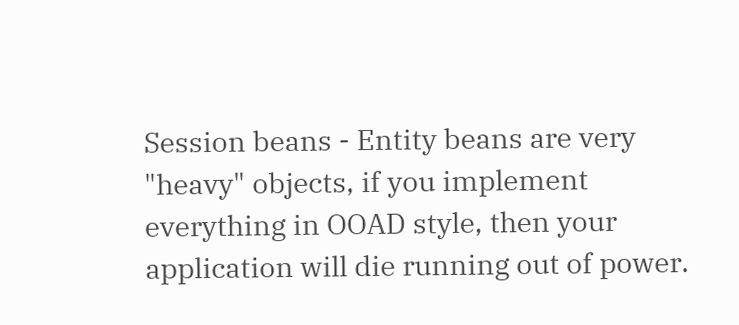Session beans - Entity beans are very "heavy" objects, if you implement everything in OOAD style, then your application will die running out of power.